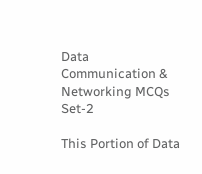Data Communication & Networking MCQs Set-2

This Portion of Data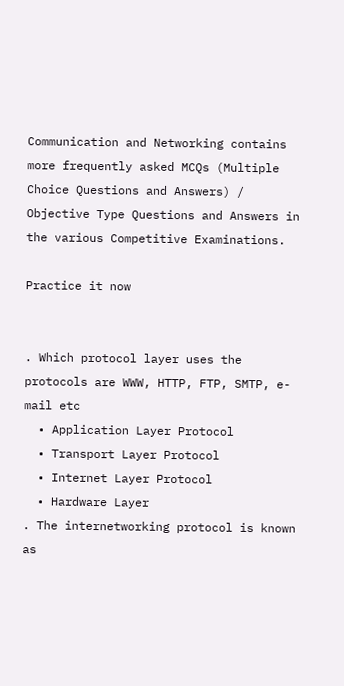Communication and Networking contains more frequently asked MCQs (Multiple Choice Questions and Answers) / Objective Type Questions and Answers in the various Competitive Examinations.

Practice it now


. Which protocol layer uses the protocols are WWW, HTTP, FTP, SMTP, e-mail etc
  • Application Layer Protocol
  • Transport Layer Protocol
  • Internet Layer Protocol
  • Hardware Layer
. The internetworking protocol is known as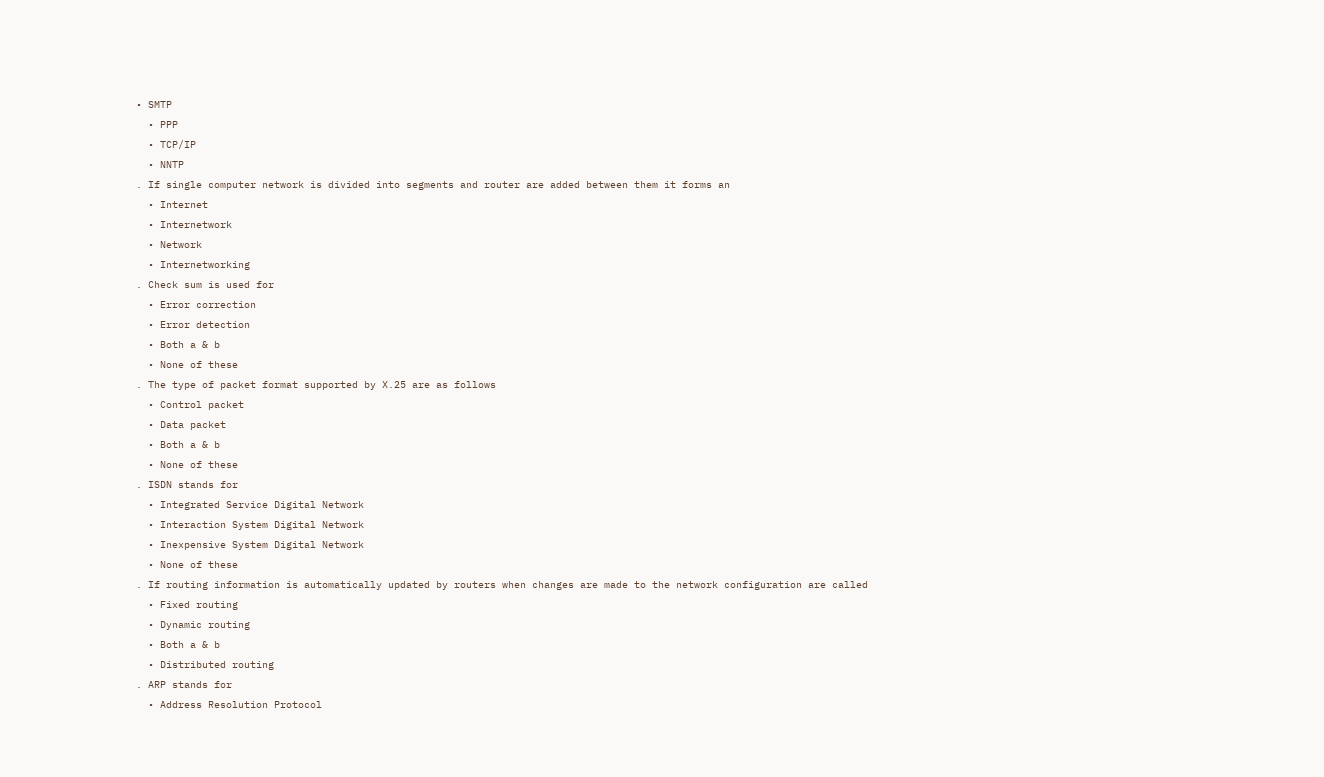• SMTP
  • PPP
  • TCP/IP
  • NNTP
. If single computer network is divided into segments and router are added between them it forms an
  • Internet
  • Internetwork
  • Network
  • Internetworking
. Check sum is used for
  • Error correction
  • Error detection
  • Both a & b
  • None of these
. The type of packet format supported by X.25 are as follows
  • Control packet
  • Data packet
  • Both a & b
  • None of these
. ISDN stands for
  • Integrated Service Digital Network
  • Interaction System Digital Network
  • Inexpensive System Digital Network
  • None of these
. If routing information is automatically updated by routers when changes are made to the network configuration are called
  • Fixed routing
  • Dynamic routing
  • Both a & b
  • Distributed routing
. ARP stands for
  • Address Resolution Protocol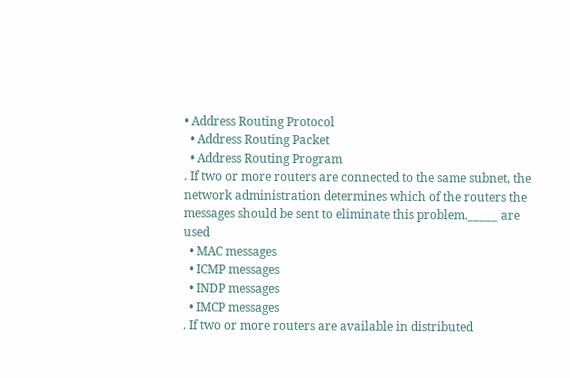• Address Routing Protocol
  • Address Routing Packet
  • Address Routing Program
. If two or more routers are connected to the same subnet, the network administration determines which of the routers the messages should be sent to eliminate this problem._____ are used
  • MAC messages
  • ICMP messages
  • INDP messages
  • IMCP messages
. If two or more routers are available in distributed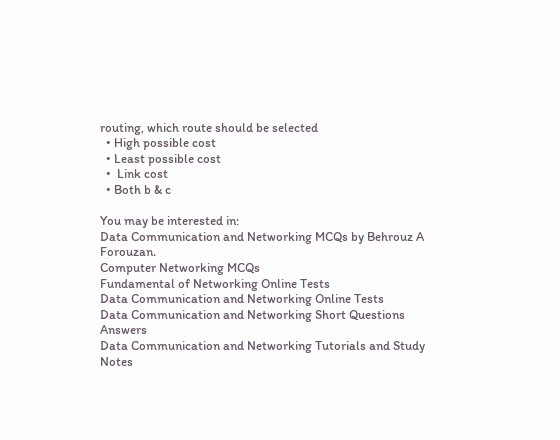routing, which route should be selected
  • High possible cost
  • Least possible cost
  •  Link cost
  • Both b & c

You may be interested in:
Data Communication and Networking MCQs by Behrouz A Forouzan.
Computer Networking MCQs
Fundamental of Networking Online Tests
Data Communication and Networking Online Tests
Data Communication and Networking Short Questions Answers
Data Communication and Networking Tutorials and Study Notes